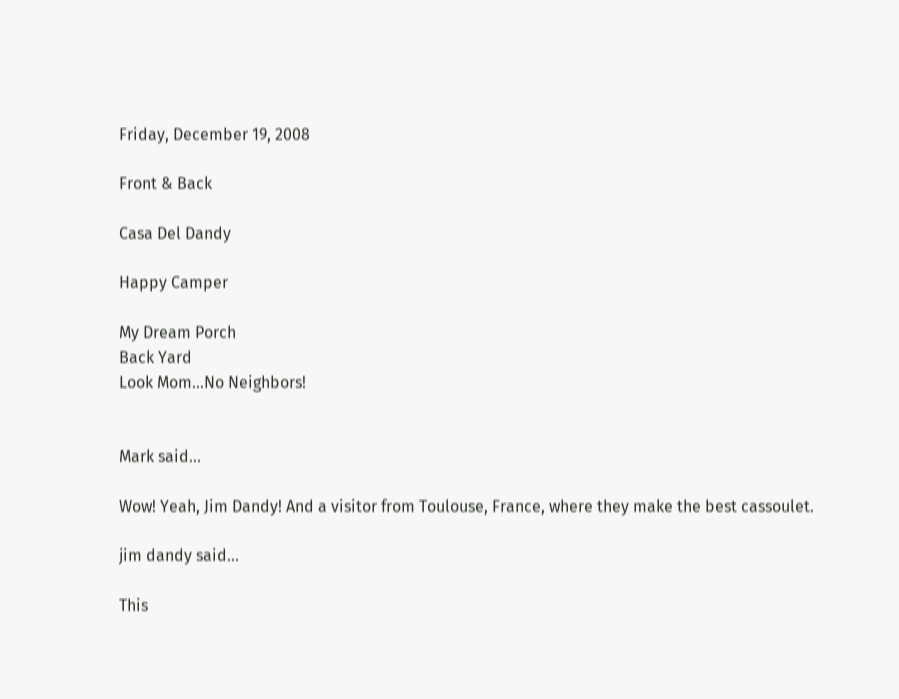Friday, December 19, 2008

Front & Back

Casa Del Dandy

Happy Camper

My Dream Porch
Back Yard
Look Mom...No Neighbors!


Mark said...

Wow! Yeah, Jim Dandy! And a visitor from Toulouse, France, where they make the best cassoulet.

jim dandy said...

This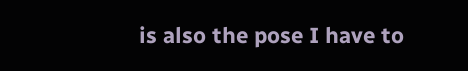is also the pose I have to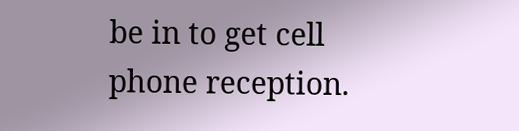be in to get cell phone reception.